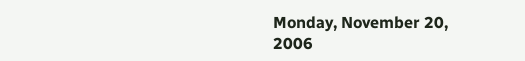Monday, November 20, 2006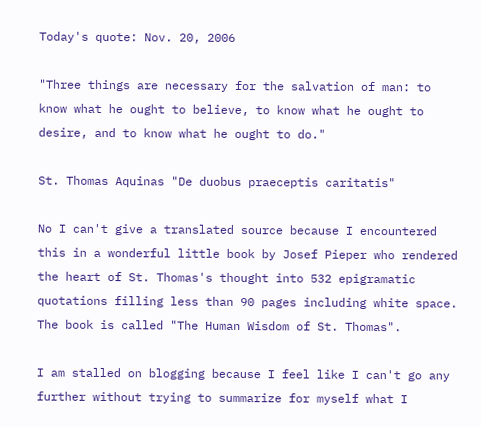Today's quote: Nov. 20, 2006

"Three things are necessary for the salvation of man: to know what he ought to believe, to know what he ought to desire, and to know what he ought to do."

St. Thomas Aquinas "De duobus praeceptis caritatis"

No I can't give a translated source because I encountered this in a wonderful little book by Josef Pieper who rendered the heart of St. Thomas's thought into 532 epigramatic quotations filling less than 90 pages including white space. The book is called "The Human Wisdom of St. Thomas".

I am stalled on blogging because I feel like I can't go any further without trying to summarize for myself what I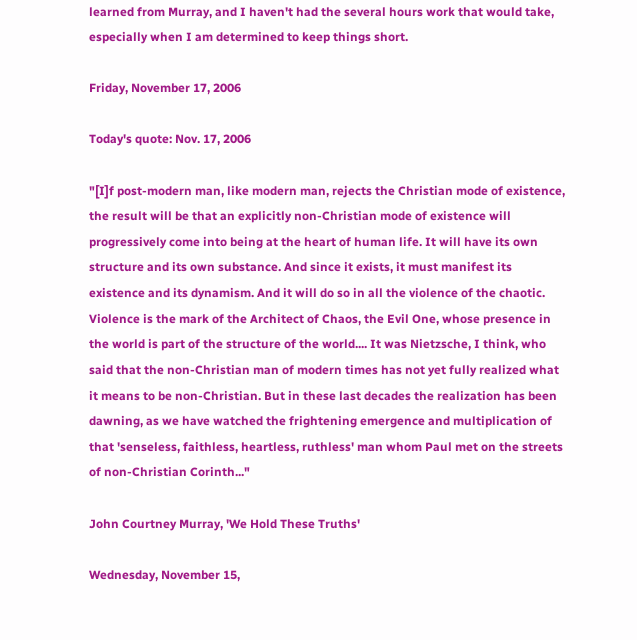learned from Murray, and I haven't had the several hours work that would take, especially when I am determined to keep things short.

Friday, November 17, 2006

Today's quote: Nov. 17, 2006

"[I]f post-modern man, like modern man, rejects the Christian mode of existence, the result will be that an explicitly non-Christian mode of existence will progressively come into being at the heart of human life. It will have its own structure and its own substance. And since it exists, it must manifest its existence and its dynamism. And it will do so in all the violence of the chaotic. Violence is the mark of the Architect of Chaos, the Evil One, whose presence in the world is part of the structure of the world.... It was Nietzsche, I think, who said that the non-Christian man of modern times has not yet fully realized what it means to be non-Christian. But in these last decades the realization has been dawning, as we have watched the frightening emergence and multiplication of that 'senseless, faithless, heartless, ruthless' man whom Paul met on the streets of non-Christian Corinth..."

John Courtney Murray, 'We Hold These Truths'

Wednesday, November 15,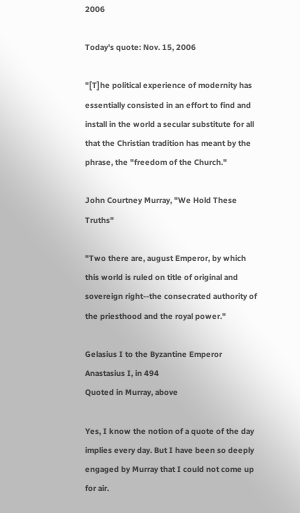2006

Today's quote: Nov. 15, 2006

"[T]he political experience of modernity has essentially consisted in an effort to find and install in the world a secular substitute for all that the Christian tradition has meant by the phrase, the "freedom of the Church."

John Courtney Murray, "We Hold These Truths"

"Two there are, august Emperor, by which this world is ruled on title of original and sovereign right--the consecrated authority of the priesthood and the royal power."

Gelasius I to the Byzantine Emperor Anastasius I, in 494
Quoted in Murray, above

Yes, I know the notion of a quote of the day implies every day. But I have been so deeply engaged by Murray that I could not come up for air.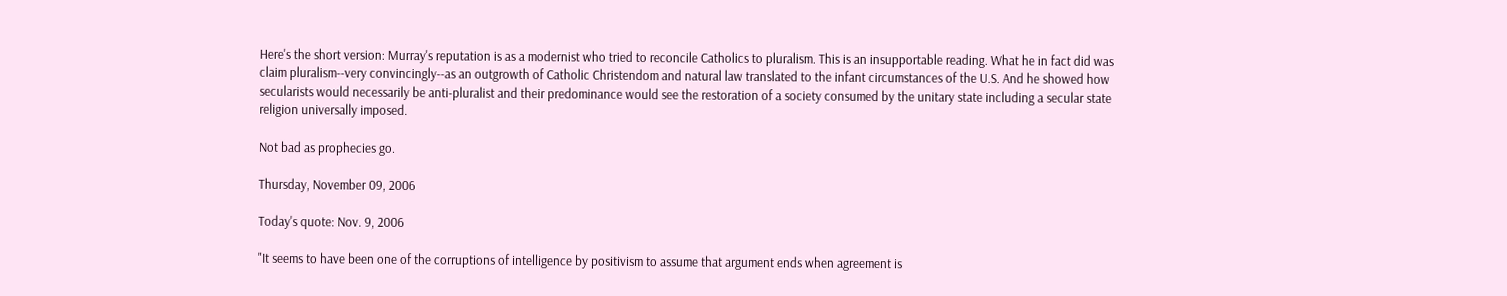Here's the short version: Murray's reputation is as a modernist who tried to reconcile Catholics to pluralism. This is an insupportable reading. What he in fact did was claim pluralism--very convincingly--as an outgrowth of Catholic Christendom and natural law translated to the infant circumstances of the U.S. And he showed how secularists would necessarily be anti-pluralist and their predominance would see the restoration of a society consumed by the unitary state including a secular state religion universally imposed.

Not bad as prophecies go.

Thursday, November 09, 2006

Today's quote: Nov. 9, 2006

"It seems to have been one of the corruptions of intelligence by positivism to assume that argument ends when agreement is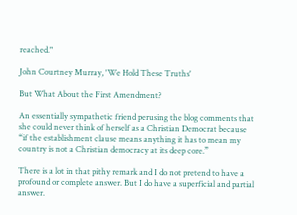reached."

John Courtney Murray, 'We Hold These Truths'

But What About the First Amendment?

An essentially sympathetic friend perusing the blog comments that she could never think of herself as a Christian Democrat because “if the establishment clause means anything it has to mean my country is not a Christian democracy at its deep core.”

There is a lot in that pithy remark and I do not pretend to have a profound or complete answer. But I do have a superficial and partial answer.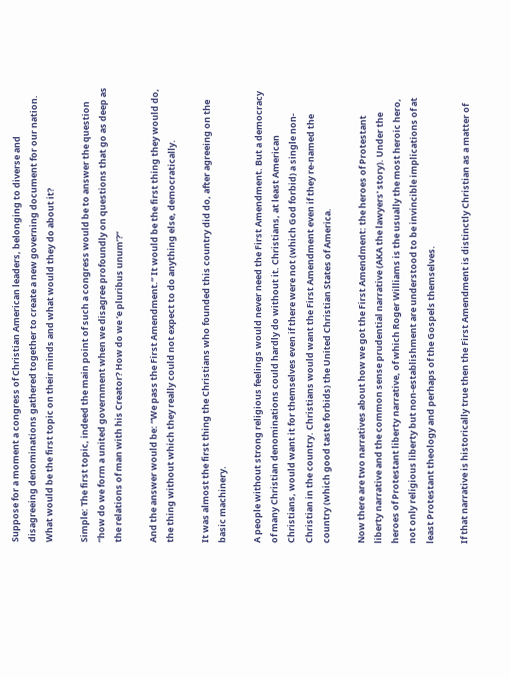Suppose for a moment a congress of Christian American leaders, belonging to diverse and disagreeing denominations gathered together to create a new governing document for our nation. What would be the first topic on their minds and what would they do about it?

Simple: The first topic, indeed the main point of such a congress would be to answer the question “how do we form a united government when we disagree profoundly on questions that go as deep as the relations of man with his Creator? How do we ‘e pluribus unum’?”

And the answer would be: “We pass the First Amendment.” It would be the first thing they would do, the thing without which they really could not expect to do anything else, democratically.

It was almost the first thing the Christians who founded this country did do, after agreeing on the basic machinery.

A people without strong religious feelings would never need the First Amendment. But a democracy of many Christian denominations could hardly do without it. Christians, at least American Christians, would want it for themselves even if there were not (which God forbid) a single non-Christian in the country. Christians would want the First Amendment even if they re-named the country (which good taste forbids) the United Christian States of America.

Now there are two narratives about how we got the First Amendment: the heroes of Protestant liberty narrative and the common sense prudential narrative (AKA the lawyers' story). Under the heroes of Protestant liberty narrative, of which Roger Williams is the usually the most heroic hero, not only religious liberty but non-establishment are understood to be invincible implications of at least Protestant theology and perhaps of the Gospels themselves.

If that narrative is historically true then the First Amendment is distinctly Christian as a matter of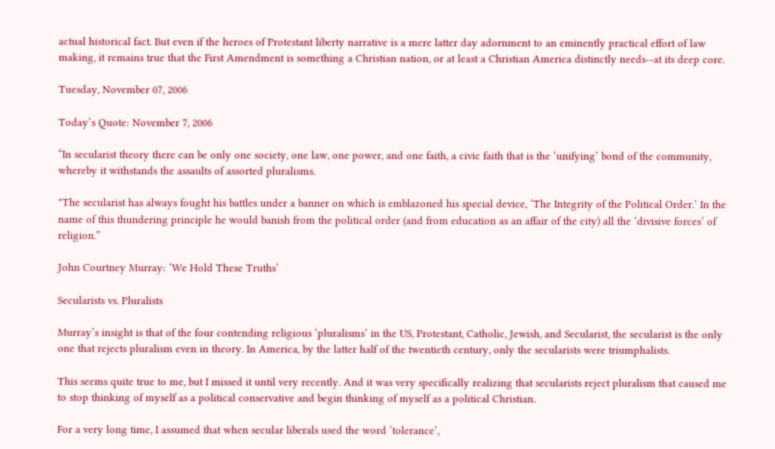actual historical fact. But even if the heroes of Protestant liberty narrative is a mere latter day adornment to an eminently practical effort of law making, it remains true that the First Amendment is something a Christian nation, or at least a Christian America distinctly needs--at its deep core.

Tuesday, November 07, 2006

Today’s Quote: November 7, 2006

“In secularist theory there can be only one society, one law, one power, and one faith, a civic faith that is the ‘unifying’ bond of the community, whereby it withstands the assaults of assorted pluralisms.

"The secularist has always fought his battles under a banner on which is emblazoned his special device, ‘The Integrity of the Political Order.’ In the name of this thundering principle he would banish from the political order (and from education as an affair of the city) all the ‘divisive forces’ of religion.”

John Courtney Murray: ‘We Hold These Truths’

Secularists vs. Pluralists

Murray’s insight is that of the four contending religious ‘pluralisms’ in the US, Protestant, Catholic, Jewish, and Secularist, the secularist is the only one that rejects pluralism even in theory. In America, by the latter half of the twentieth century, only the secularists were triumphalists.

This seems quite true to me, but I missed it until very recently. And it was very specifically realizing that secularists reject pluralism that caused me to stop thinking of myself as a political conservative and begin thinking of myself as a political Christian.

For a very long time, I assumed that when secular liberals used the word ‘tolerance’,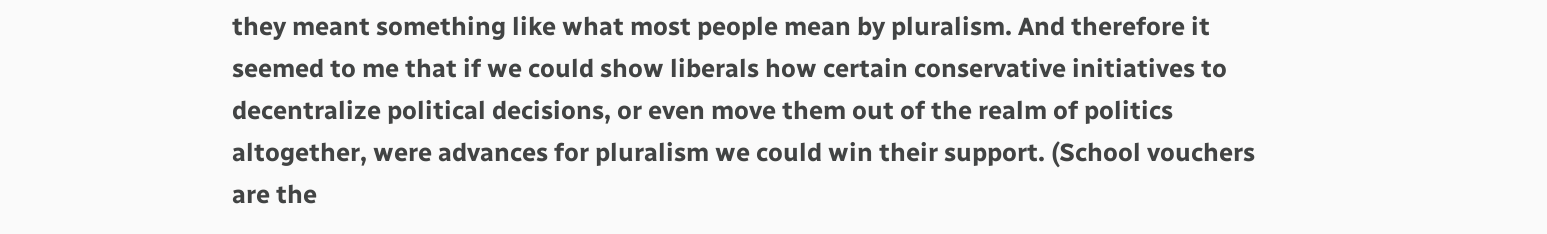they meant something like what most people mean by pluralism. And therefore it seemed to me that if we could show liberals how certain conservative initiatives to decentralize political decisions, or even move them out of the realm of politics altogether, were advances for pluralism we could win their support. (School vouchers are the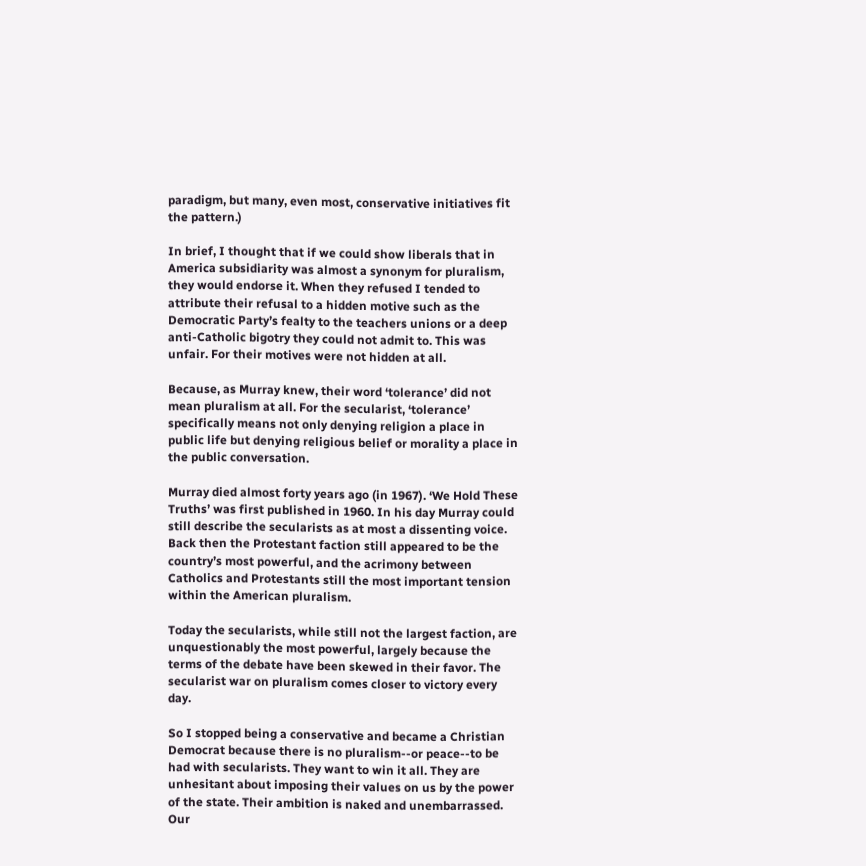paradigm, but many, even most, conservative initiatives fit the pattern.)

In brief, I thought that if we could show liberals that in America subsidiarity was almost a synonym for pluralism, they would endorse it. When they refused I tended to attribute their refusal to a hidden motive such as the Democratic Party’s fealty to the teachers unions or a deep anti-Catholic bigotry they could not admit to. This was unfair. For their motives were not hidden at all.

Because, as Murray knew, their word ‘tolerance’ did not mean pluralism at all. For the secularist, ‘tolerance’ specifically means not only denying religion a place in public life but denying religious belief or morality a place in the public conversation.

Murray died almost forty years ago (in 1967). ‘We Hold These Truths’ was first published in 1960. In his day Murray could still describe the secularists as at most a dissenting voice. Back then the Protestant faction still appeared to be the country’s most powerful, and the acrimony between Catholics and Protestants still the most important tension within the American pluralism.

Today the secularists, while still not the largest faction, are unquestionably the most powerful, largely because the terms of the debate have been skewed in their favor. The secularist war on pluralism comes closer to victory every day.

So I stopped being a conservative and became a Christian Democrat because there is no pluralism--or peace--to be had with secularists. They want to win it all. They are unhesitant about imposing their values on us by the power of the state. Their ambition is naked and unembarrassed. Our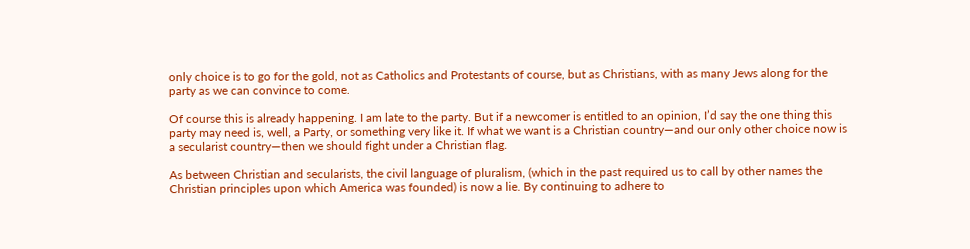only choice is to go for the gold, not as Catholics and Protestants of course, but as Christians, with as many Jews along for the party as we can convince to come.

Of course this is already happening. I am late to the party. But if a newcomer is entitled to an opinion, I’d say the one thing this party may need is, well, a Party, or something very like it. If what we want is a Christian country—and our only other choice now is a secularist country—then we should fight under a Christian flag.

As between Christian and secularists, the civil language of pluralism, (which in the past required us to call by other names the Christian principles upon which America was founded) is now a lie. By continuing to adhere to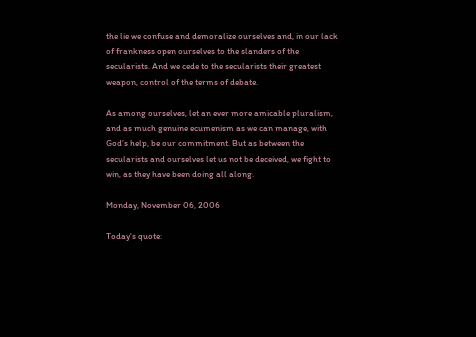the lie we confuse and demoralize ourselves and, in our lack of frankness open ourselves to the slanders of the secularists. And we cede to the secularists their greatest weapon, control of the terms of debate.

As among ourselves, let an ever more amicable pluralism, and as much genuine ecumenism as we can manage, with God’s help, be our commitment. But as between the secularists and ourselves let us not be deceived, we fight to win, as they have been doing all along.

Monday, November 06, 2006

Today's quote: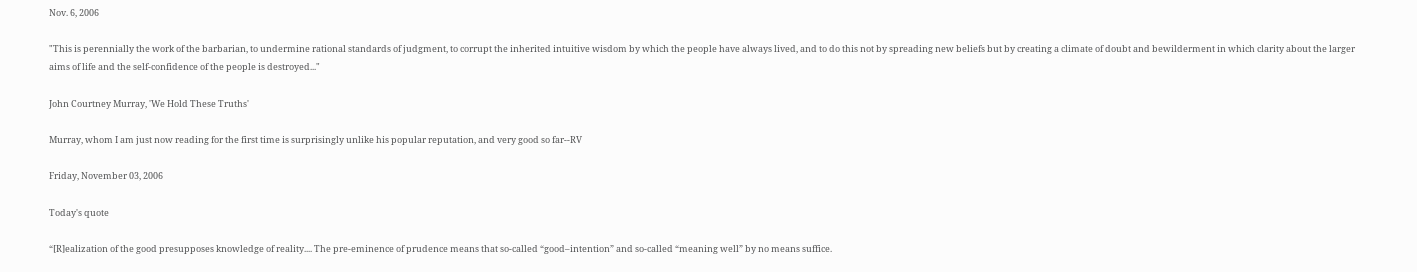Nov. 6, 2006

"This is perennially the work of the barbarian, to undermine rational standards of judgment, to corrupt the inherited intuitive wisdom by which the people have always lived, and to do this not by spreading new beliefs but by creating a climate of doubt and bewilderment in which clarity about the larger aims of life and the self-confidence of the people is destroyed..."

John Courtney Murray, 'We Hold These Truths'

Murray, whom I am just now reading for the first time is surprisingly unlike his popular reputation, and very good so far--RV

Friday, November 03, 2006

Today's quote

“[R]ealization of the good presupposes knowledge of reality.... The pre-eminence of prudence means that so-called “good–intention” and so-called “meaning well” by no means suffice.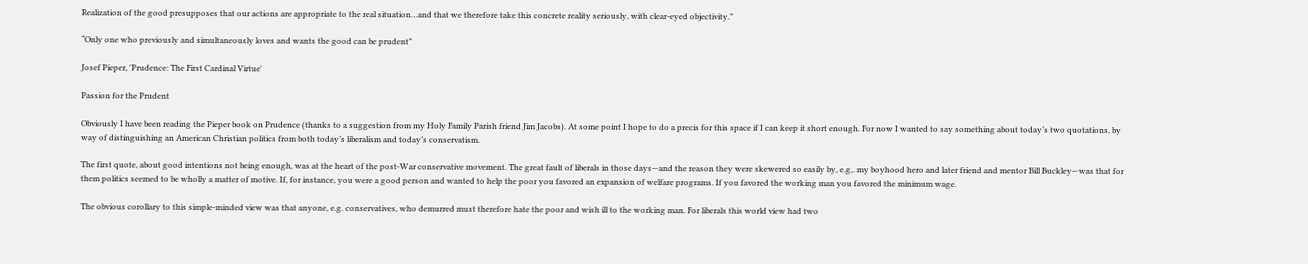Realization of the good presupposes that our actions are appropriate to the real situation…and that we therefore take this concrete reality seriously, with clear-eyed objectivity.”

“Only one who previously and simultaneously loves and wants the good can be prudent”

Josef Pieper, 'Prudence: The First Cardinal Virtue'

Passion for the Prudent

Obviously I have been reading the Pieper book on Prudence (thanks to a suggestion from my Holy Family Parish friend Jim Jacobs). At some point I hope to do a precis for this space if I can keep it short enough. For now I wanted to say something about today’s two quotations, by way of distinguishing an American Christian politics from both today’s liberalism and today’s conservatism.

The first quote, about good intentions not being enough, was at the heart of the post-War conservative movement. The great fault of liberals in those days—and the reason they were skewered so easily by, e.g,. my boyhood hero and later friend and mentor Bill Buckley—was that for them politics seemed to be wholly a matter of motive. If, for instance, you were a good person and wanted to help the poor you favored an expansion of welfare programs. If you favored the working man you favored the minimum wage.

The obvious corollary to this simple-minded view was that anyone, e.g. conservatives, who demurred must therefore hate the poor and wish ill to the working man. For liberals this world view had two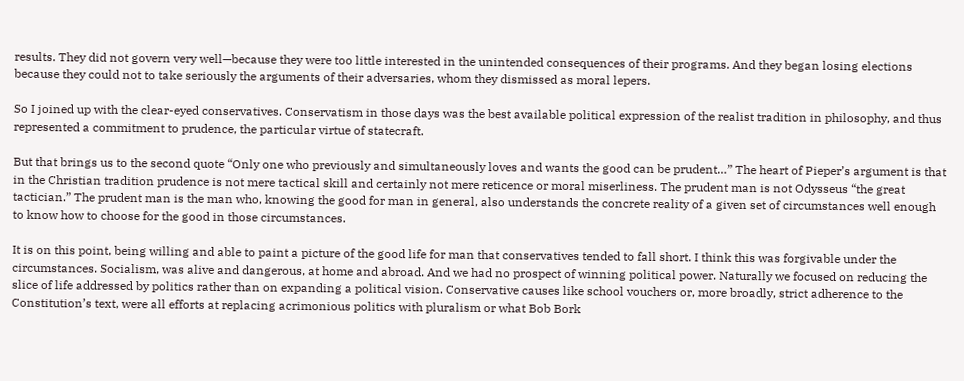results. They did not govern very well—because they were too little interested in the unintended consequences of their programs. And they began losing elections because they could not to take seriously the arguments of their adversaries, whom they dismissed as moral lepers.

So I joined up with the clear-eyed conservatives. Conservatism in those days was the best available political expression of the realist tradition in philosophy, and thus represented a commitment to prudence, the particular virtue of statecraft.

But that brings us to the second quote “Only one who previously and simultaneously loves and wants the good can be prudent…” The heart of Pieper’s argument is that in the Christian tradition prudence is not mere tactical skill and certainly not mere reticence or moral miserliness. The prudent man is not Odysseus “the great tactician.” The prudent man is the man who, knowing the good for man in general, also understands the concrete reality of a given set of circumstances well enough to know how to choose for the good in those circumstances.

It is on this point, being willing and able to paint a picture of the good life for man that conservatives tended to fall short. I think this was forgivable under the circumstances. Socialism, was alive and dangerous, at home and abroad. And we had no prospect of winning political power. Naturally we focused on reducing the slice of life addressed by politics rather than on expanding a political vision. Conservative causes like school vouchers or, more broadly, strict adherence to the Constitution’s text, were all efforts at replacing acrimonious politics with pluralism or what Bob Bork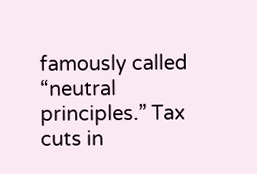famously called “neutral principles.” Tax cuts in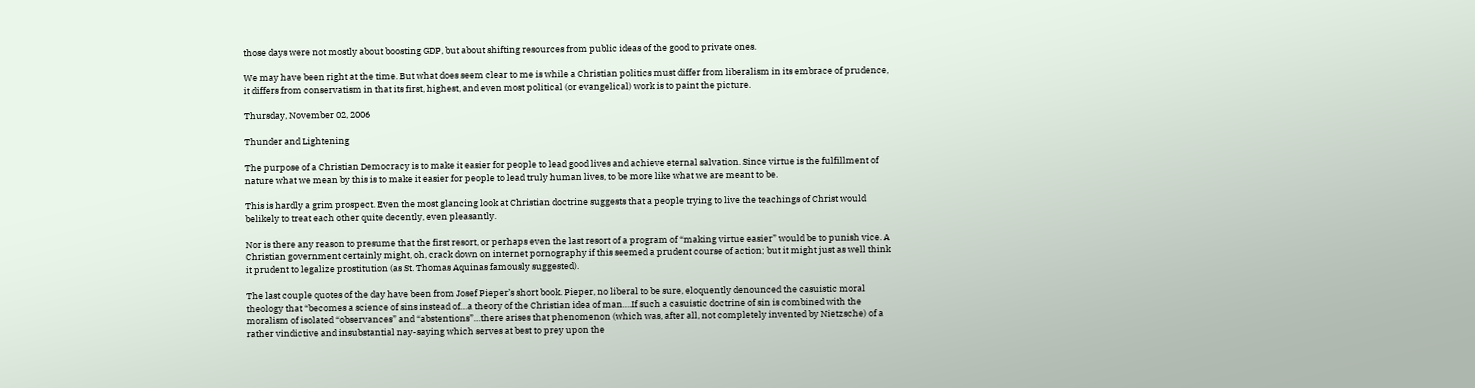those days were not mostly about boosting GDP, but about shifting resources from public ideas of the good to private ones.

We may have been right at the time. But what does seem clear to me is while a Christian politics must differ from liberalism in its embrace of prudence, it differs from conservatism in that its first, highest, and even most political (or evangelical) work is to paint the picture.

Thursday, November 02, 2006

Thunder and Lightening

The purpose of a Christian Democracy is to make it easier for people to lead good lives and achieve eternal salvation. Since virtue is the fulfillment of nature what we mean by this is to make it easier for people to lead truly human lives, to be more like what we are meant to be.

This is hardly a grim prospect. Even the most glancing look at Christian doctrine suggests that a people trying to live the teachings of Christ would belikely to treat each other quite decently, even pleasantly.

Nor is there any reason to presume that the first resort, or perhaps even the last resort of a program of “making virtue easier” would be to punish vice. A Christian government certainly might, oh, crack down on internet pornography if this seemed a prudent course of action; but it might just as well think it prudent to legalize prostitution (as St. Thomas Aquinas famously suggested).

The last couple quotes of the day have been from Josef Pieper’s short book. Pieper, no liberal to be sure, eloquently denounced the casuistic moral theology that “becomes a science of sins instead of…a theory of the Christian idea of man….If such a casuistic doctrine of sin is combined with the moralism of isolated “observances” and “abstentions”…there arises that phenomenon (which was, after all, not completely invented by Nietzsche) of a rather vindictive and insubstantial nay-saying which serves at best to prey upon the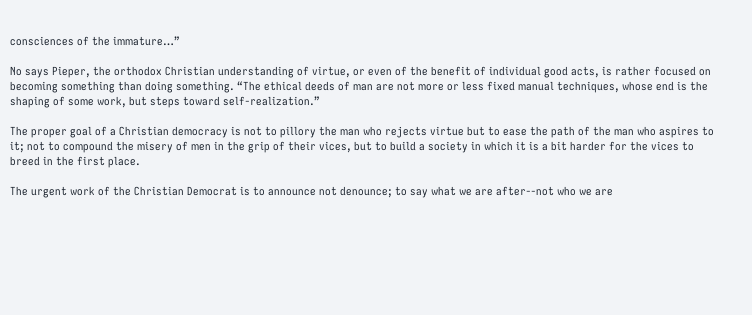consciences of the immature…”

No says Pieper, the orthodox Christian understanding of virtue, or even of the benefit of individual good acts, is rather focused on becoming something than doing something. “The ethical deeds of man are not more or less fixed manual techniques, whose end is the shaping of some work, but steps toward self-realization.”

The proper goal of a Christian democracy is not to pillory the man who rejects virtue but to ease the path of the man who aspires to it; not to compound the misery of men in the grip of their vices, but to build a society in which it is a bit harder for the vices to breed in the first place.

The urgent work of the Christian Democrat is to announce not denounce; to say what we are after--not who we are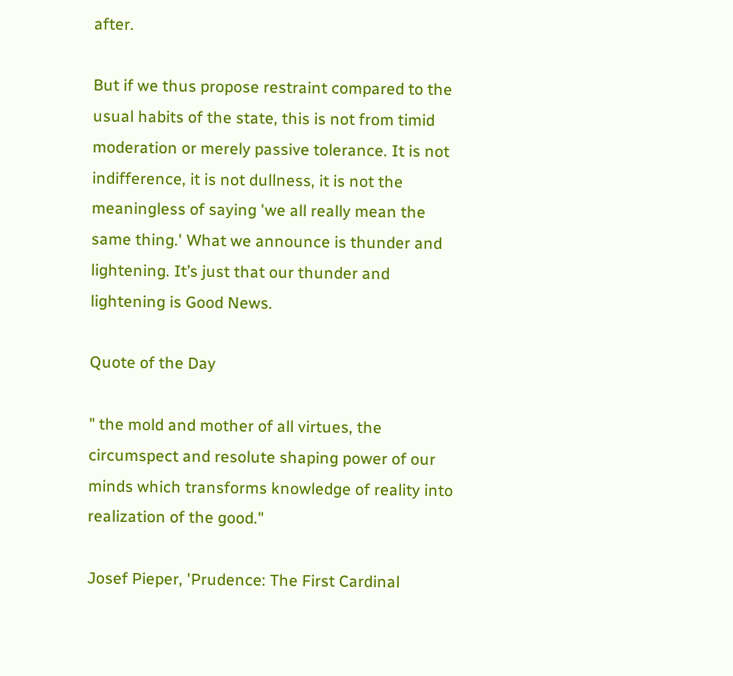after.

But if we thus propose restraint compared to the usual habits of the state, this is not from timid moderation or merely passive tolerance. It is not indifference, it is not dullness, it is not the meaningless of saying 'we all really mean the same thing.' What we announce is thunder and lightening. It’s just that our thunder and lightening is Good News.

Quote of the Day

" the mold and mother of all virtues, the circumspect and resolute shaping power of our minds which transforms knowledge of reality into realization of the good."

Josef Pieper, 'Prudence: The First Cardinal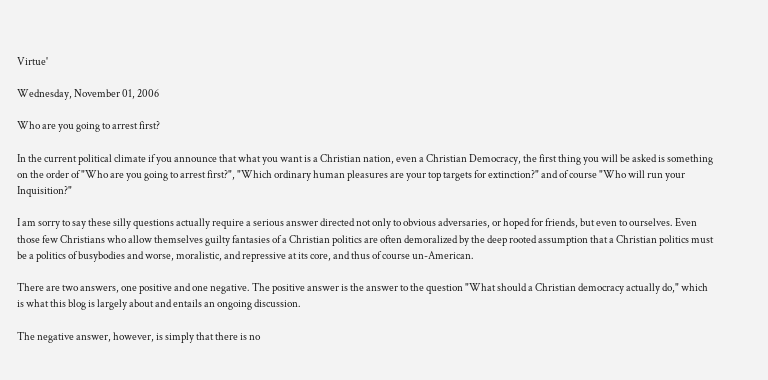Virtue'

Wednesday, November 01, 2006

Who are you going to arrest first?

In the current political climate if you announce that what you want is a Christian nation, even a Christian Democracy, the first thing you will be asked is something on the order of "Who are you going to arrest first?", "Which ordinary human pleasures are your top targets for extinction?" and of course "Who will run your Inquisition?"

I am sorry to say these silly questions actually require a serious answer directed not only to obvious adversaries, or hoped for friends, but even to ourselves. Even those few Christians who allow themselves guilty fantasies of a Christian politics are often demoralized by the deep rooted assumption that a Christian politics must be a politics of busybodies and worse, moralistic, and repressive at its core, and thus of course un-American.

There are two answers, one positive and one negative. The positive answer is the answer to the question "What should a Christian democracy actually do," which is what this blog is largely about and entails an ongoing discussion.

The negative answer, however, is simply that there is no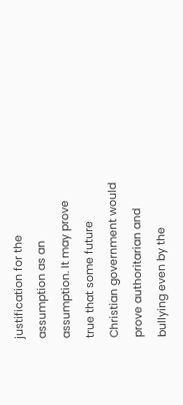justification for the assumption as an assumption. It may prove true that some future Christian government would prove authoritarian and bullying even by the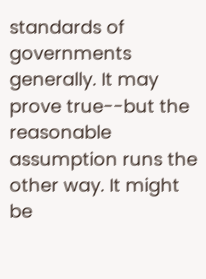standards of governments generally. It may prove true--but the reasonable assumption runs the other way. It might be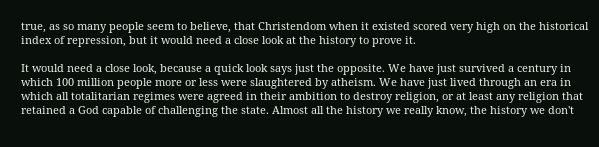true, as so many people seem to believe, that Christendom when it existed scored very high on the historical index of repression, but it would need a close look at the history to prove it.

It would need a close look, because a quick look says just the opposite. We have just survived a century in which 100 million people more or less were slaughtered by atheism. We have just lived through an era in which all totalitarian regimes were agreed in their ambition to destroy religion, or at least any religion that retained a God capable of challenging the state. Almost all the history we really know, the history we don't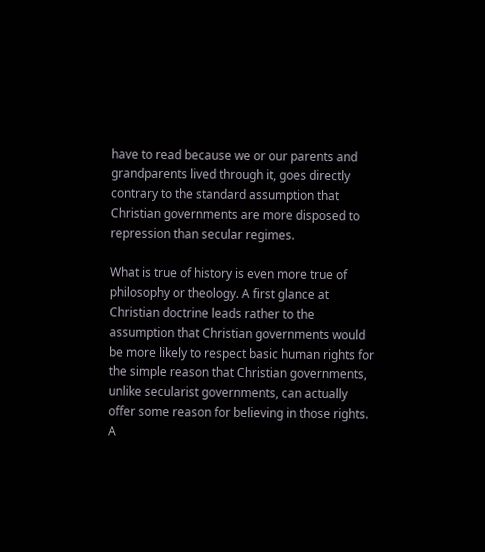have to read because we or our parents and grandparents lived through it, goes directly contrary to the standard assumption that Christian governments are more disposed to repression than secular regimes.

What is true of history is even more true of philosophy or theology. A first glance at Christian doctrine leads rather to the assumption that Christian governments would be more likely to respect basic human rights for the simple reason that Christian governments, unlike secularist governments, can actually offer some reason for believing in those rights. A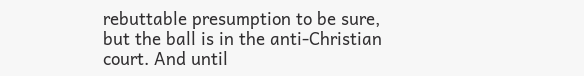rebuttable presumption to be sure, but the ball is in the anti-Christian court. And until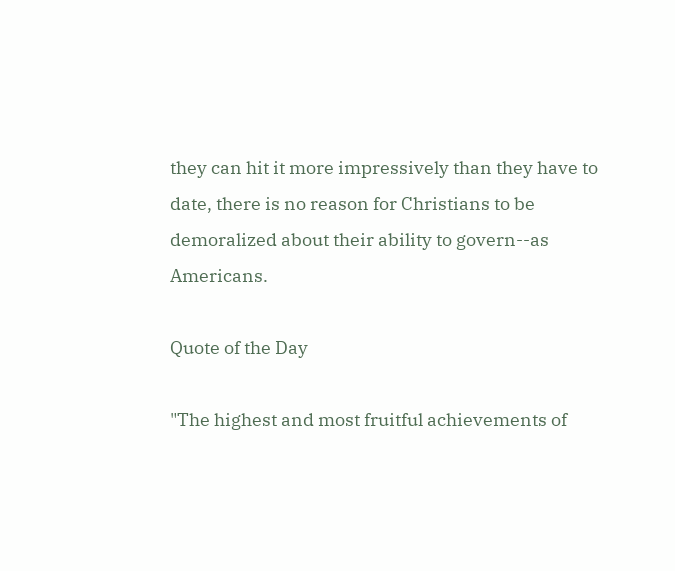they can hit it more impressively than they have to date, there is no reason for Christians to be demoralized about their ability to govern--as Americans.

Quote of the Day

"The highest and most fruitful achievements of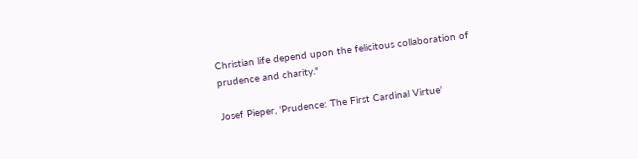Christian life depend upon the felicitous collaboration of prudence and charity."

Josef Pieper, 'Prudence: The First Cardinal Virtue'